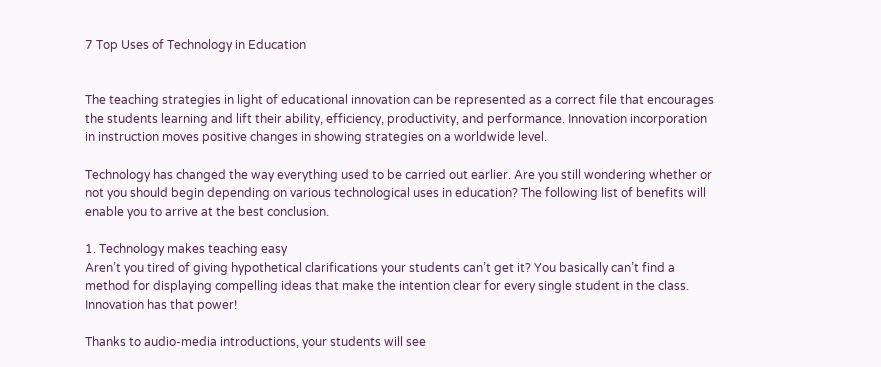7 Top Uses of Technology in Education


The teaching strategies in light of educational innovation can be represented as a correct file that encourages the students learning and lift their ability, efficiency, productivity, and performance. Innovation incorporation in instruction moves positive changes in showing strategies on a worldwide level.

Technology has changed the way everything used to be carried out earlier. Are you still wondering whether or not you should begin depending on various technological uses in education? The following list of benefits will enable you to arrive at the best conclusion.

1. Technology makes teaching easy
Aren’t you tired of giving hypothetical clarifications your students can’t get it? You basically can’t find a method for displaying compelling ideas that make the intention clear for every single student in the class. Innovation has that power!

Thanks to audio-media introductions, your students will see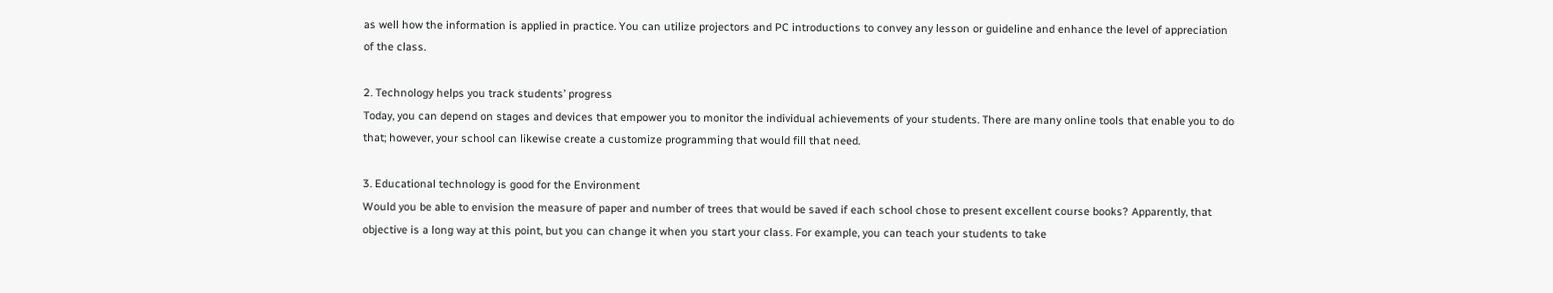as well how the information is applied in practice. You can utilize projectors and PC introductions to convey any lesson or guideline and enhance the level of appreciation of the class.

2. Technology helps you track students’ progress
Today, you can depend on stages and devices that empower you to monitor the individual achievements of your students. There are many online tools that enable you to do that; however, your school can likewise create a customize programming that would fill that need.

3. Educational technology is good for the Environment
Would you be able to envision the measure of paper and number of trees that would be saved if each school chose to present excellent course books? Apparently, that objective is a long way at this point, but you can change it when you start your class. For example, you can teach your students to take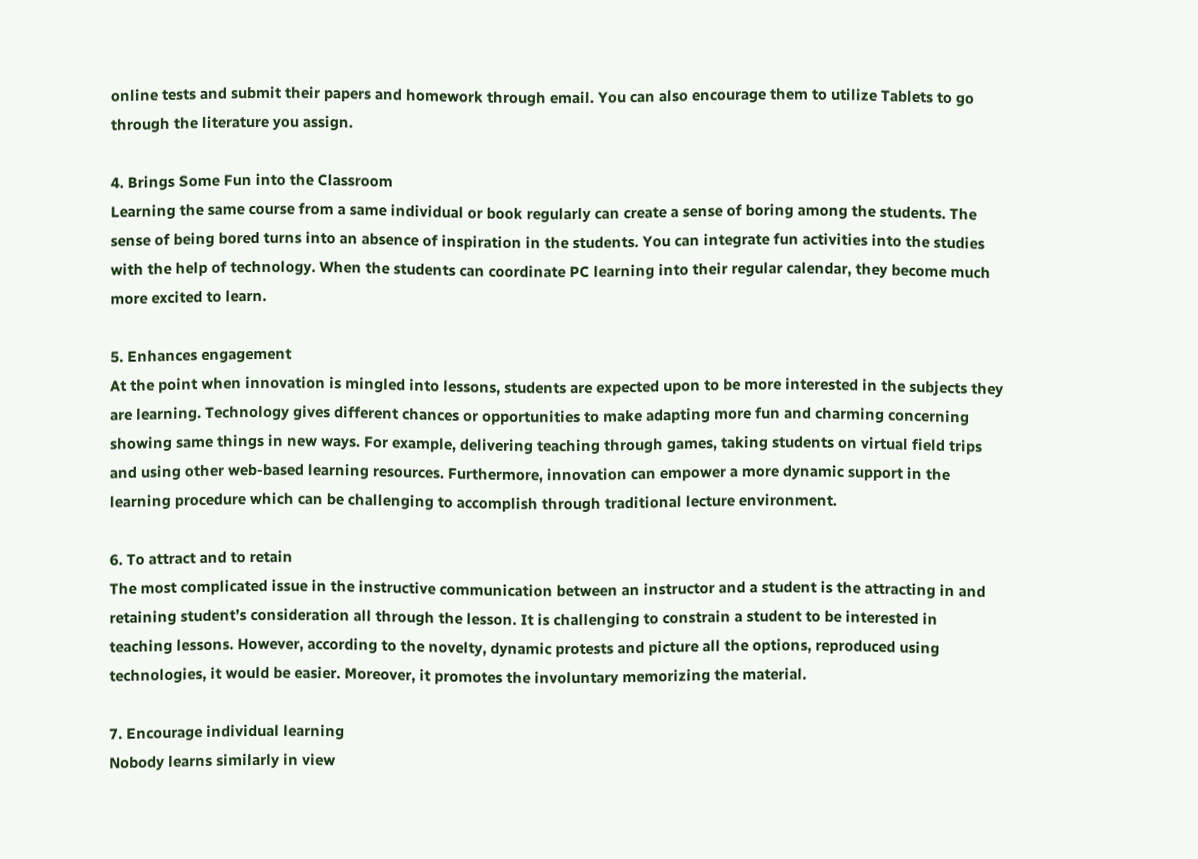online tests and submit their papers and homework through email. You can also encourage them to utilize Tablets to go through the literature you assign.

4. Brings Some Fun into the Classroom
Learning the same course from a same individual or book regularly can create a sense of boring among the students. The sense of being bored turns into an absence of inspiration in the students. You can integrate fun activities into the studies with the help of technology. When the students can coordinate PC learning into their regular calendar, they become much more excited to learn.

5. Enhances engagement
At the point when innovation is mingled into lessons, students are expected upon to be more interested in the subjects they are learning. Technology gives different chances or opportunities to make adapting more fun and charming concerning showing same things in new ways. For example, delivering teaching through games, taking students on virtual field trips and using other web-based learning resources. Furthermore, innovation can empower a more dynamic support in the learning procedure which can be challenging to accomplish through traditional lecture environment.

6. To attract and to retain
The most complicated issue in the instructive communication between an instructor and a student is the attracting in and retaining student’s consideration all through the lesson. It is challenging to constrain a student to be interested in teaching lessons. However, according to the novelty, dynamic protests and picture all the options, reproduced using technologies, it would be easier. Moreover, it promotes the involuntary memorizing the material.

7. Encourage individual learning
Nobody learns similarly in view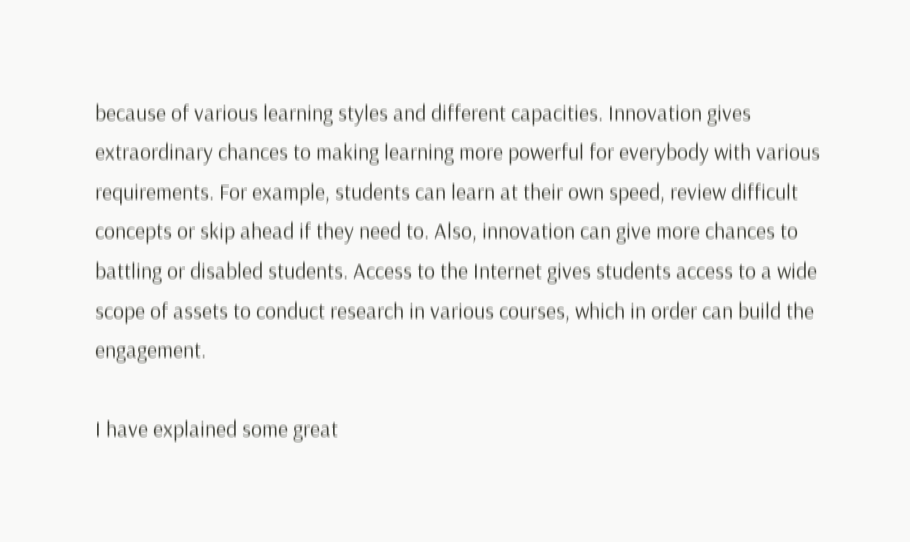because of various learning styles and different capacities. Innovation gives extraordinary chances to making learning more powerful for everybody with various requirements. For example, students can learn at their own speed, review difficult concepts or skip ahead if they need to. Also, innovation can give more chances to battling or disabled students. Access to the Internet gives students access to a wide scope of assets to conduct research in various courses, which in order can build the engagement.

I have explained some great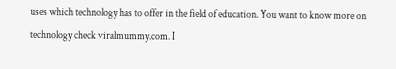uses which technology has to offer in the field of education. You want to know more on technology check viralmummy.com. I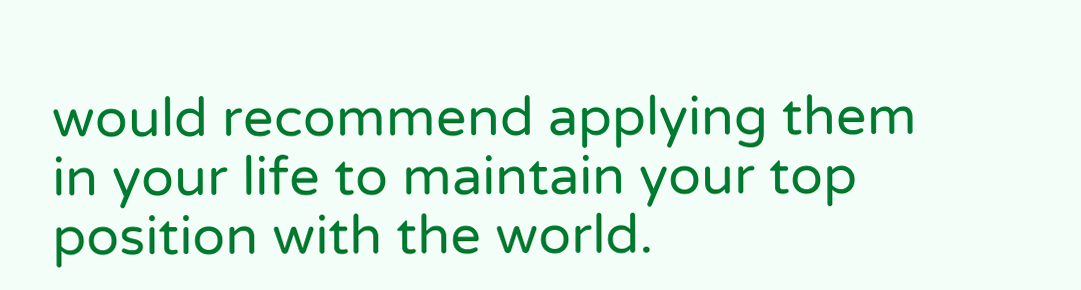would recommend applying them in your life to maintain your top position with the world.